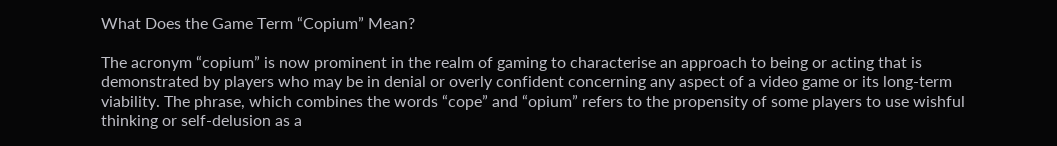What Does the Game Term “Copium” Mean?

The acronym “copium” is now prominent in the realm of gaming to characterise an approach to being or acting that is demonstrated by players who may be in denial or overly confident concerning any aspect of a video game or its long-term viability. The phrase, which combines the words “cope” and “opium” refers to the propensity of some players to use wishful thinking or self-delusion as a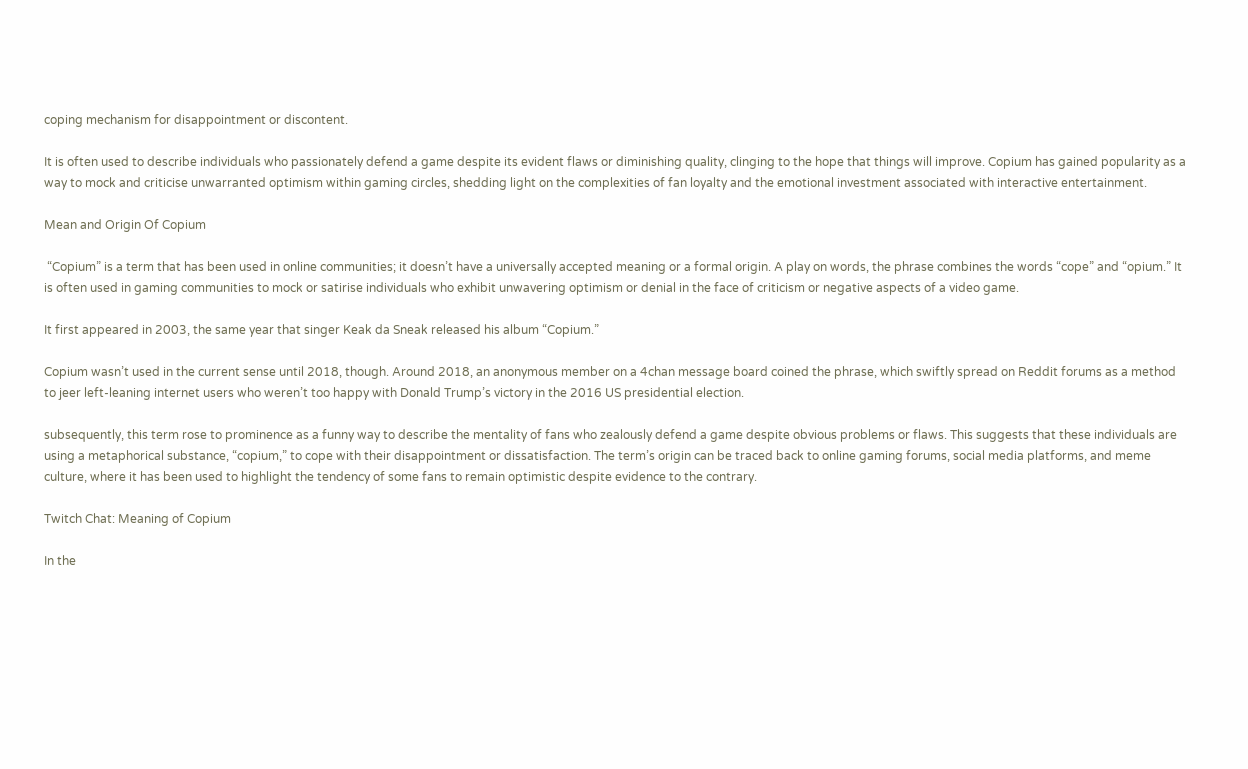coping mechanism for disappointment or discontent.

It is often used to describe individuals who passionately defend a game despite its evident flaws or diminishing quality, clinging to the hope that things will improve. Copium has gained popularity as a way to mock and criticise unwarranted optimism within gaming circles, shedding light on the complexities of fan loyalty and the emotional investment associated with interactive entertainment.

Mean and Origin Of Copium

 “Copium” is a term that has been used in online communities; it doesn’t have a universally accepted meaning or a formal origin. A play on words, the phrase combines the words “cope” and “opium.” It is often used in gaming communities to mock or satirise individuals who exhibit unwavering optimism or denial in the face of criticism or negative aspects of a video game.

It first appeared in 2003, the same year that singer Keak da Sneak released his album “Copium.”

Copium wasn’t used in the current sense until 2018, though. Around 2018, an anonymous member on a 4chan message board coined the phrase, which swiftly spread on Reddit forums as a method to jeer left-leaning internet users who weren’t too happy with Donald Trump’s victory in the 2016 US presidential election.

subsequently, this term rose to prominence as a funny way to describe the mentality of fans who zealously defend a game despite obvious problems or flaws. This suggests that these individuals are using a metaphorical substance, “copium,” to cope with their disappointment or dissatisfaction. The term’s origin can be traced back to online gaming forums, social media platforms, and meme culture, where it has been used to highlight the tendency of some fans to remain optimistic despite evidence to the contrary.

Twitch Chat: Meaning of Copium

In the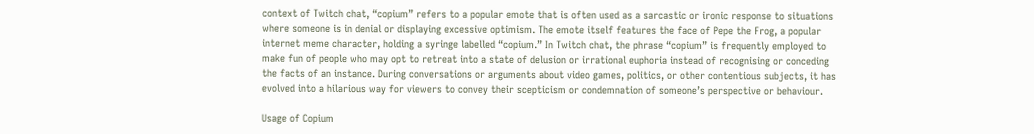context of Twitch chat, “copium” refers to a popular emote that is often used as a sarcastic or ironic response to situations where someone is in denial or displaying excessive optimism. The emote itself features the face of Pepe the Frog, a popular internet meme character, holding a syringe labelled “copium.” In Twitch chat, the phrase “copium” is frequently employed to make fun of people who may opt to retreat into a state of delusion or irrational euphoria instead of recognising or conceding the facts of an instance. During conversations or arguments about video games, politics, or other contentious subjects, it has evolved into a hilarious way for viewers to convey their scepticism or condemnation of someone’s perspective or behaviour.

Usage of Copium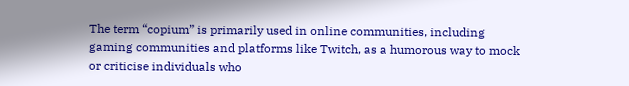The term “copium” is primarily used in online communities, including gaming communities and platforms like Twitch, as a humorous way to mock or criticise individuals who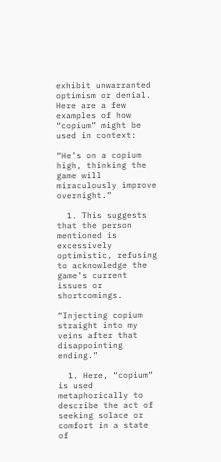exhibit unwarranted optimism or denial. Here are a few examples of how “copium” might be used in context:

“He’s on a copium high, thinking the game will miraculously improve overnight.”

  1. This suggests that the person mentioned is excessively optimistic, refusing to acknowledge the game’s current issues or shortcomings.

“Injecting copium straight into my veins after that disappointing ending.”

  1. Here, “copium” is used metaphorically to describe the act of seeking solace or comfort in a state of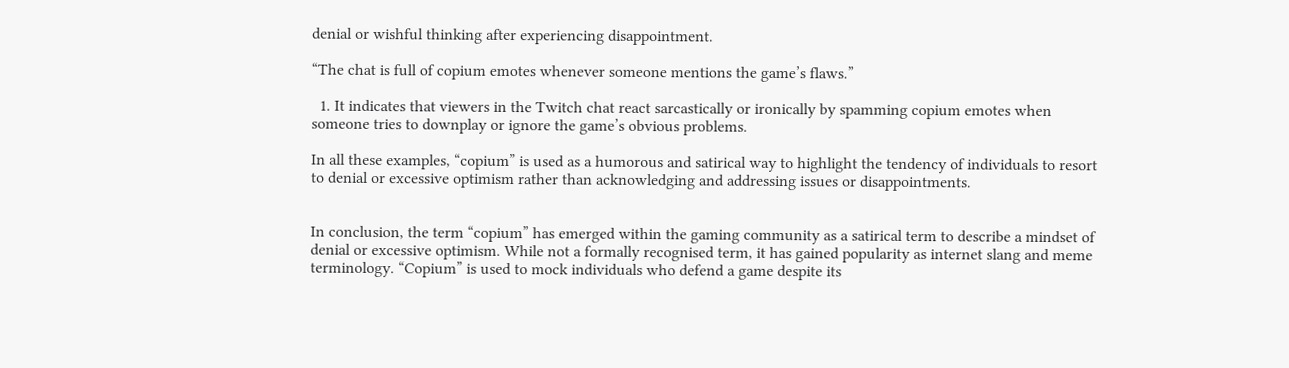denial or wishful thinking after experiencing disappointment.

“The chat is full of copium emotes whenever someone mentions the game’s flaws.”

  1. It indicates that viewers in the Twitch chat react sarcastically or ironically by spamming copium emotes when someone tries to downplay or ignore the game’s obvious problems.

In all these examples, “copium” is used as a humorous and satirical way to highlight the tendency of individuals to resort to denial or excessive optimism rather than acknowledging and addressing issues or disappointments.


In conclusion, the term “copium” has emerged within the gaming community as a satirical term to describe a mindset of denial or excessive optimism. While not a formally recognised term, it has gained popularity as internet slang and meme terminology. “Copium” is used to mock individuals who defend a game despite its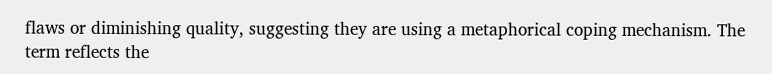flaws or diminishing quality, suggesting they are using a metaphorical coping mechanism. The term reflects the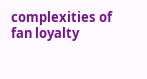complexities of fan loyalty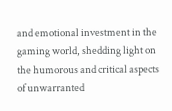and emotional investment in the gaming world, shedding light on the humorous and critical aspects of unwarranted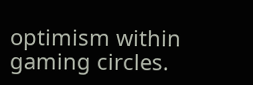optimism within gaming circles.